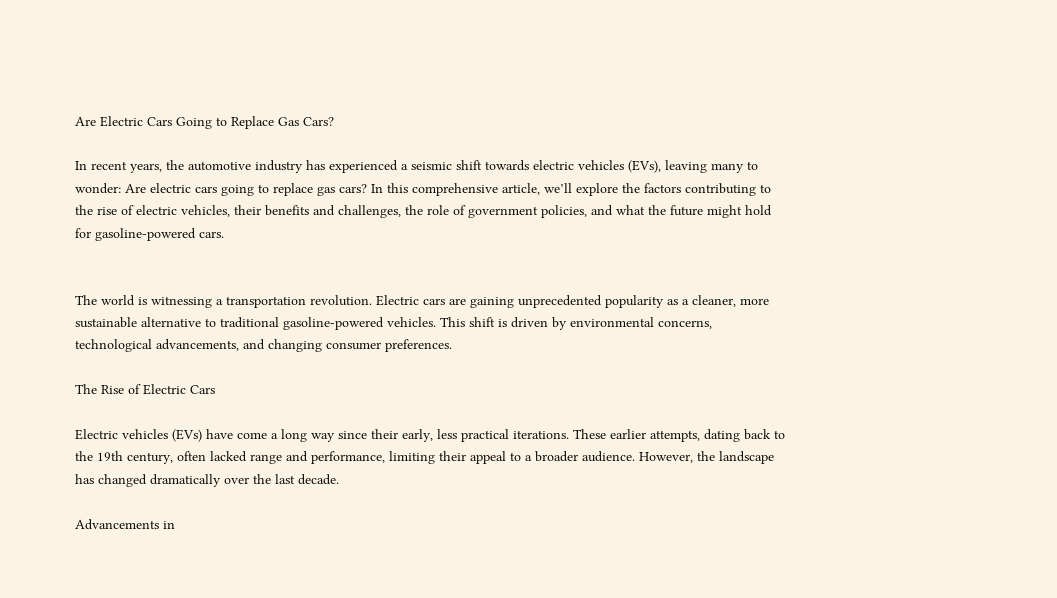Are Electric Cars Going to Replace Gas Cars?

In recent years, the automotive industry has experienced a seismic shift towards electric vehicles (EVs), leaving many to wonder: Are electric cars going to replace gas cars? In this comprehensive article, we’ll explore the factors contributing to the rise of electric vehicles, their benefits and challenges, the role of government policies, and what the future might hold for gasoline-powered cars.


The world is witnessing a transportation revolution. Electric cars are gaining unprecedented popularity as a cleaner, more sustainable alternative to traditional gasoline-powered vehicles. This shift is driven by environmental concerns, technological advancements, and changing consumer preferences.

The Rise of Electric Cars

Electric vehicles (EVs) have come a long way since their early, less practical iterations. These earlier attempts, dating back to the 19th century, often lacked range and performance, limiting their appeal to a broader audience. However, the landscape has changed dramatically over the last decade.

Advancements in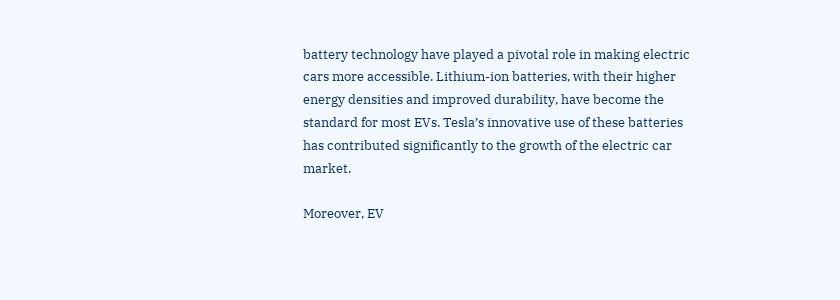battery technology have played a pivotal role in making electric cars more accessible. Lithium-ion batteries, with their higher energy densities and improved durability, have become the standard for most EVs. Tesla’s innovative use of these batteries has contributed significantly to the growth of the electric car market.

Moreover, EV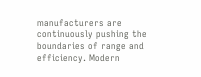manufacturers are continuously pushing the boundaries of range and efficiency. Modern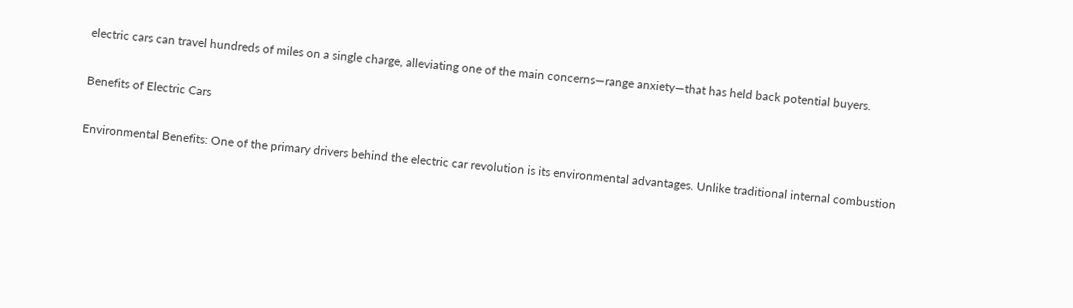electric cars can travel hundreds of miles on a single charge, alleviating one of the main concerns—range anxiety—that has held back potential buyers.

Benefits of Electric Cars

Environmental Benefits: One of the primary drivers behind the electric car revolution is its environmental advantages. Unlike traditional internal combustion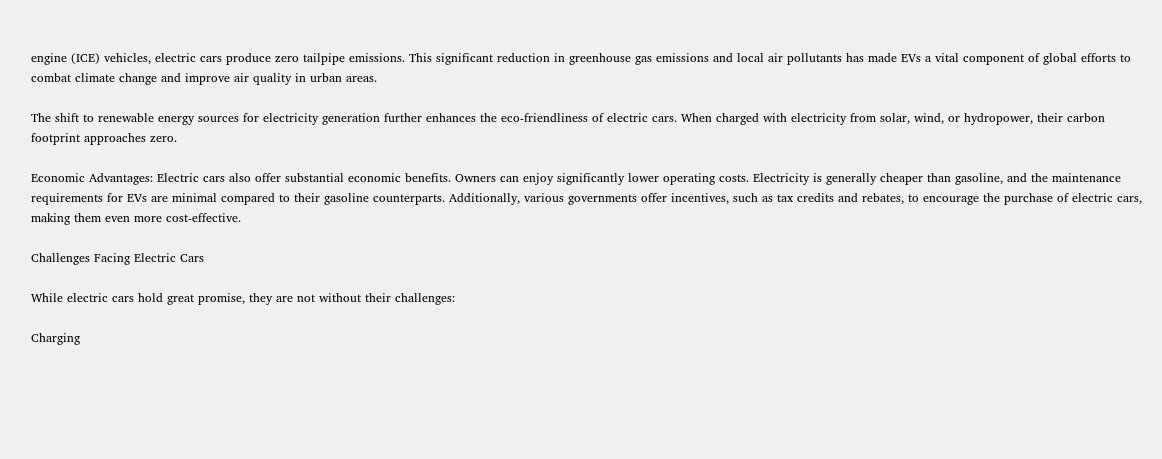engine (ICE) vehicles, electric cars produce zero tailpipe emissions. This significant reduction in greenhouse gas emissions and local air pollutants has made EVs a vital component of global efforts to combat climate change and improve air quality in urban areas.

The shift to renewable energy sources for electricity generation further enhances the eco-friendliness of electric cars. When charged with electricity from solar, wind, or hydropower, their carbon footprint approaches zero.

Economic Advantages: Electric cars also offer substantial economic benefits. Owners can enjoy significantly lower operating costs. Electricity is generally cheaper than gasoline, and the maintenance requirements for EVs are minimal compared to their gasoline counterparts. Additionally, various governments offer incentives, such as tax credits and rebates, to encourage the purchase of electric cars, making them even more cost-effective.

Challenges Facing Electric Cars

While electric cars hold great promise, they are not without their challenges:

Charging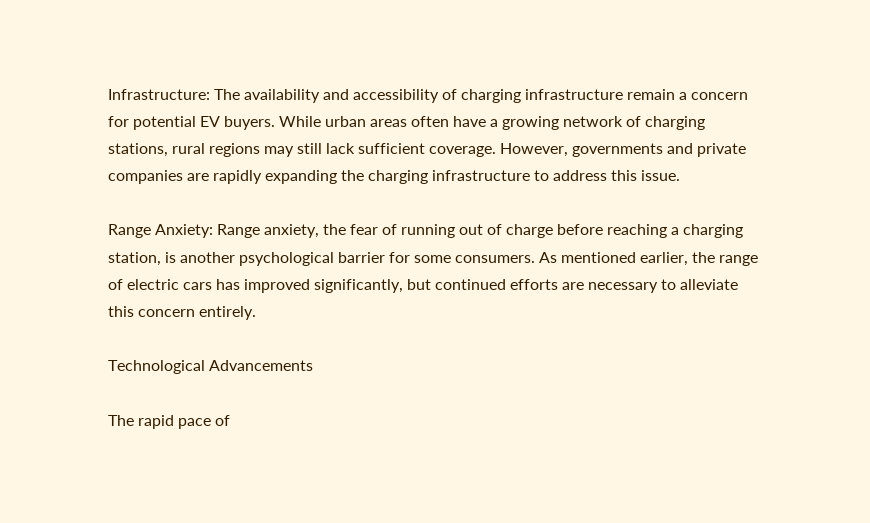Infrastructure: The availability and accessibility of charging infrastructure remain a concern for potential EV buyers. While urban areas often have a growing network of charging stations, rural regions may still lack sufficient coverage. However, governments and private companies are rapidly expanding the charging infrastructure to address this issue.

Range Anxiety: Range anxiety, the fear of running out of charge before reaching a charging station, is another psychological barrier for some consumers. As mentioned earlier, the range of electric cars has improved significantly, but continued efforts are necessary to alleviate this concern entirely.

Technological Advancements

The rapid pace of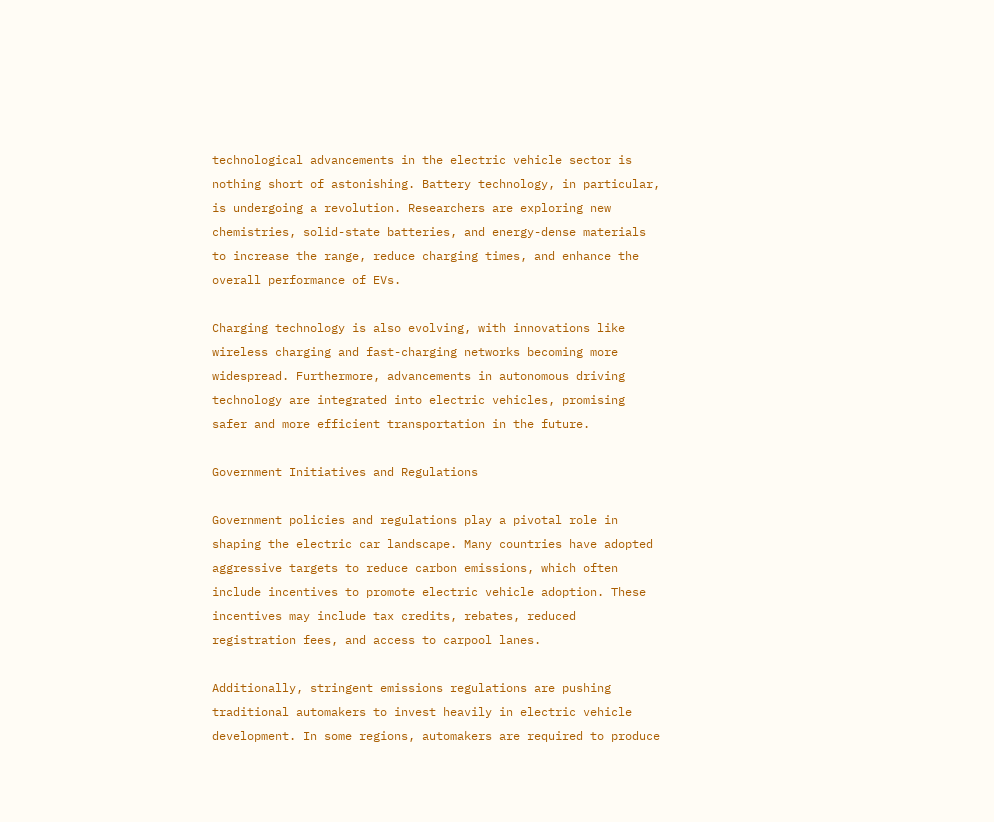technological advancements in the electric vehicle sector is nothing short of astonishing. Battery technology, in particular, is undergoing a revolution. Researchers are exploring new chemistries, solid-state batteries, and energy-dense materials to increase the range, reduce charging times, and enhance the overall performance of EVs.

Charging technology is also evolving, with innovations like wireless charging and fast-charging networks becoming more widespread. Furthermore, advancements in autonomous driving technology are integrated into electric vehicles, promising safer and more efficient transportation in the future.

Government Initiatives and Regulations

Government policies and regulations play a pivotal role in shaping the electric car landscape. Many countries have adopted aggressive targets to reduce carbon emissions, which often include incentives to promote electric vehicle adoption. These incentives may include tax credits, rebates, reduced registration fees, and access to carpool lanes.

Additionally, stringent emissions regulations are pushing traditional automakers to invest heavily in electric vehicle development. In some regions, automakers are required to produce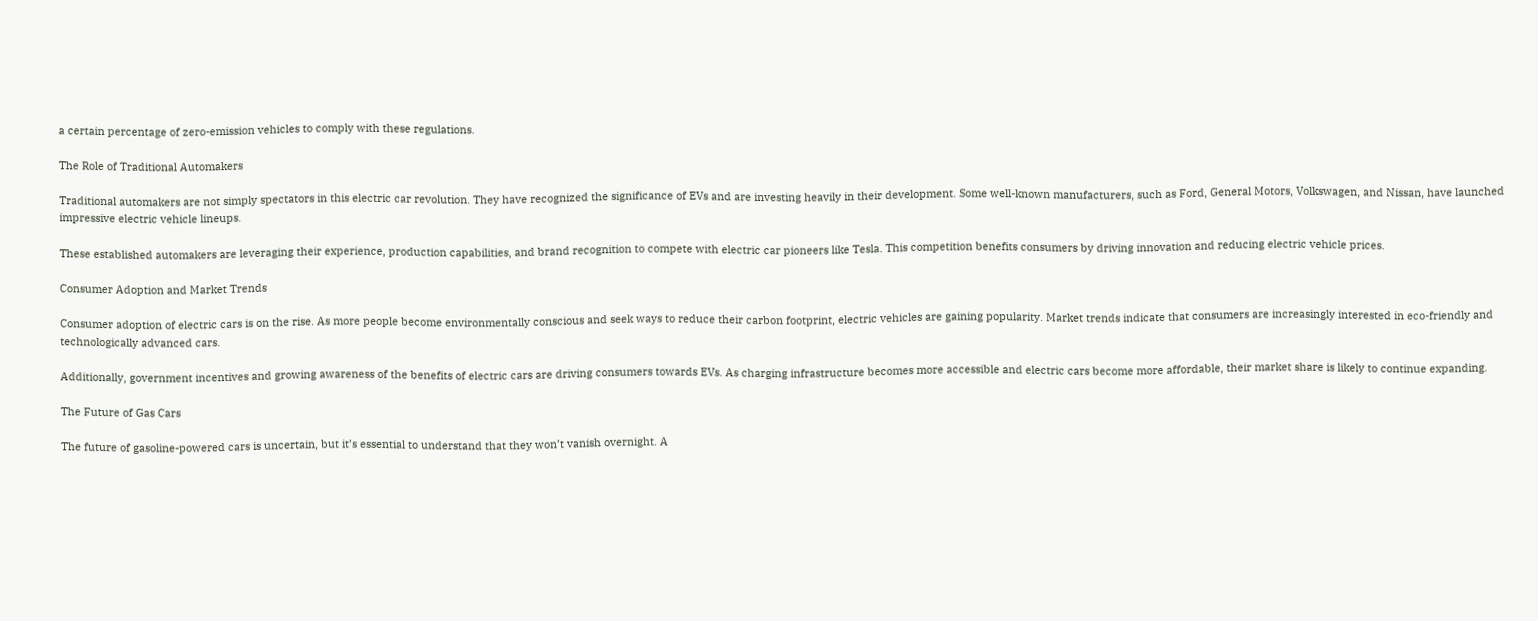a certain percentage of zero-emission vehicles to comply with these regulations.

The Role of Traditional Automakers

Traditional automakers are not simply spectators in this electric car revolution. They have recognized the significance of EVs and are investing heavily in their development. Some well-known manufacturers, such as Ford, General Motors, Volkswagen, and Nissan, have launched impressive electric vehicle lineups.

These established automakers are leveraging their experience, production capabilities, and brand recognition to compete with electric car pioneers like Tesla. This competition benefits consumers by driving innovation and reducing electric vehicle prices.

Consumer Adoption and Market Trends

Consumer adoption of electric cars is on the rise. As more people become environmentally conscious and seek ways to reduce their carbon footprint, electric vehicles are gaining popularity. Market trends indicate that consumers are increasingly interested in eco-friendly and technologically advanced cars.

Additionally, government incentives and growing awareness of the benefits of electric cars are driving consumers towards EVs. As charging infrastructure becomes more accessible and electric cars become more affordable, their market share is likely to continue expanding.

The Future of Gas Cars

The future of gasoline-powered cars is uncertain, but it’s essential to understand that they won’t vanish overnight. A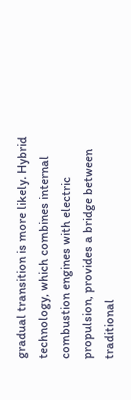gradual transition is more likely. Hybrid technology, which combines internal combustion engines with electric propulsion, provides a bridge between traditional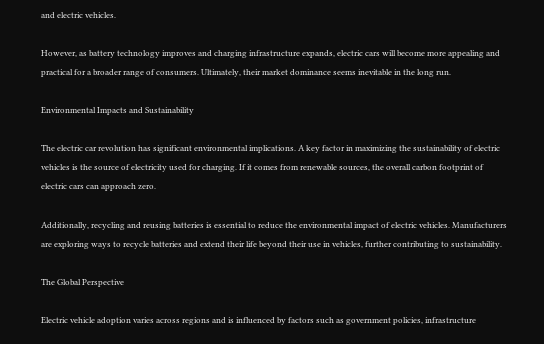and electric vehicles.

However, as battery technology improves and charging infrastructure expands, electric cars will become more appealing and practical for a broader range of consumers. Ultimately, their market dominance seems inevitable in the long run.

Environmental Impacts and Sustainability

The electric car revolution has significant environmental implications. A key factor in maximizing the sustainability of electric vehicles is the source of electricity used for charging. If it comes from renewable sources, the overall carbon footprint of electric cars can approach zero.

Additionally, recycling and reusing batteries is essential to reduce the environmental impact of electric vehicles. Manufacturers are exploring ways to recycle batteries and extend their life beyond their use in vehicles, further contributing to sustainability.

The Global Perspective

Electric vehicle adoption varies across regions and is influenced by factors such as government policies, infrastructure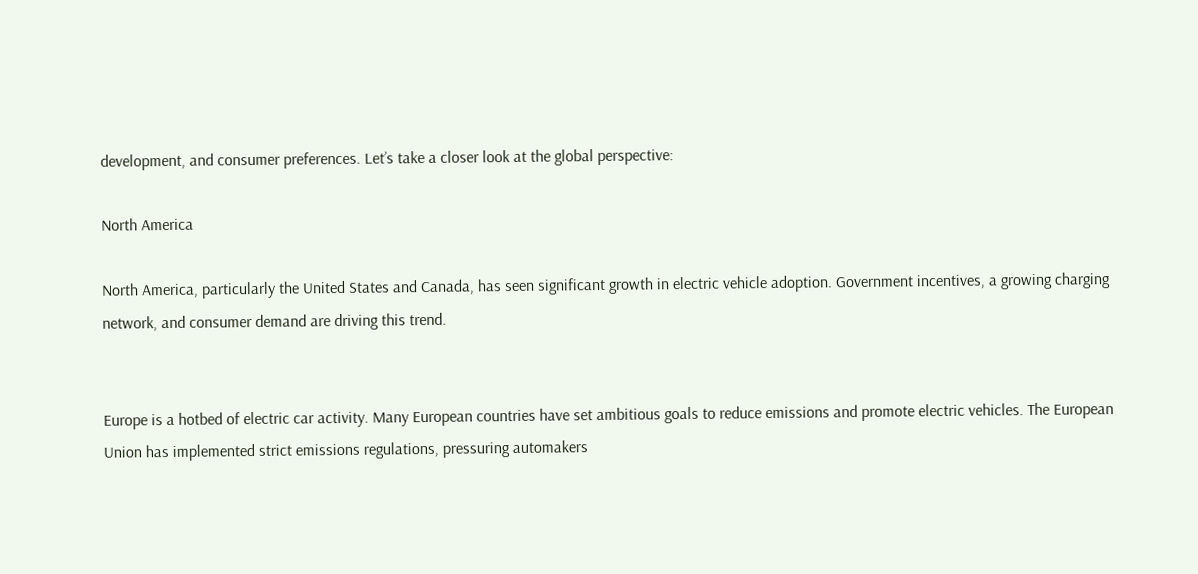development, and consumer preferences. Let’s take a closer look at the global perspective:

North America

North America, particularly the United States and Canada, has seen significant growth in electric vehicle adoption. Government incentives, a growing charging network, and consumer demand are driving this trend.


Europe is a hotbed of electric car activity. Many European countries have set ambitious goals to reduce emissions and promote electric vehicles. The European Union has implemented strict emissions regulations, pressuring automakers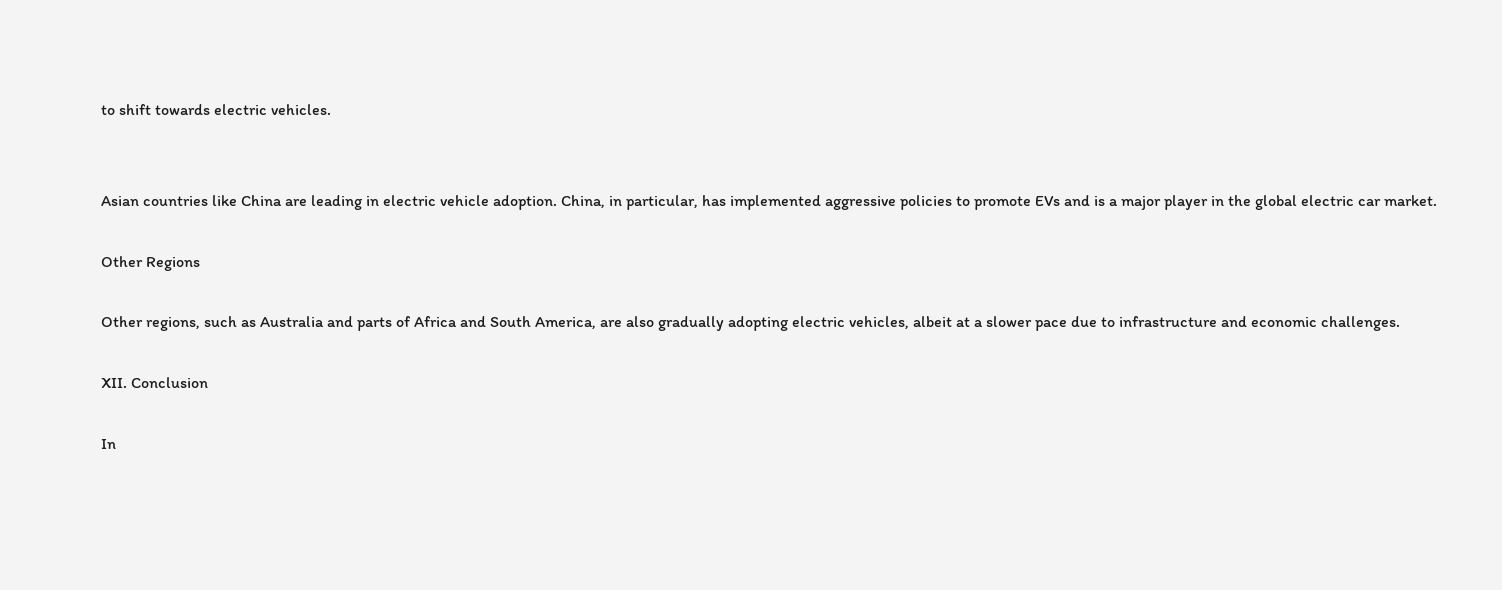to shift towards electric vehicles.


Asian countries like China are leading in electric vehicle adoption. China, in particular, has implemented aggressive policies to promote EVs and is a major player in the global electric car market.

Other Regions

Other regions, such as Australia and parts of Africa and South America, are also gradually adopting electric vehicles, albeit at a slower pace due to infrastructure and economic challenges.

XII. Conclusion

In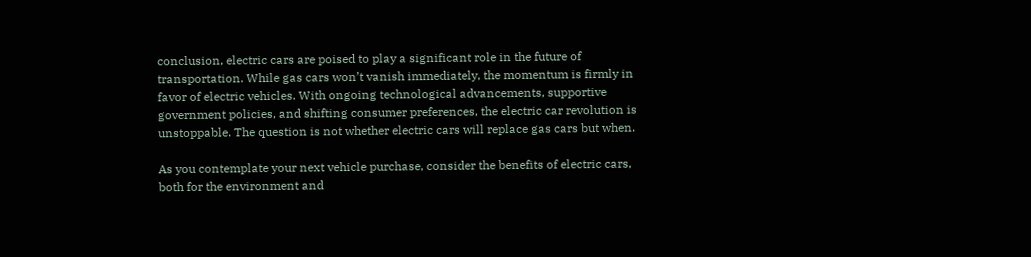conclusion, electric cars are poised to play a significant role in the future of transportation. While gas cars won’t vanish immediately, the momentum is firmly in favor of electric vehicles. With ongoing technological advancements, supportive government policies, and shifting consumer preferences, the electric car revolution is unstoppable. The question is not whether electric cars will replace gas cars but when.

As you contemplate your next vehicle purchase, consider the benefits of electric cars, both for the environment and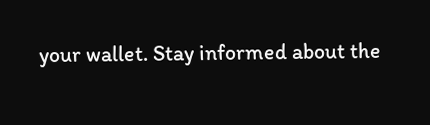your wallet. Stay informed about the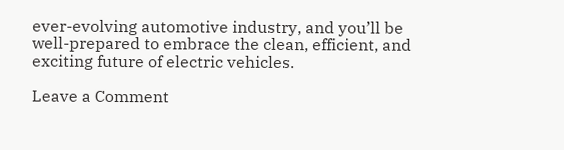ever-evolving automotive industry, and you’ll be well-prepared to embrace the clean, efficient, and exciting future of electric vehicles.

Leave a Comment